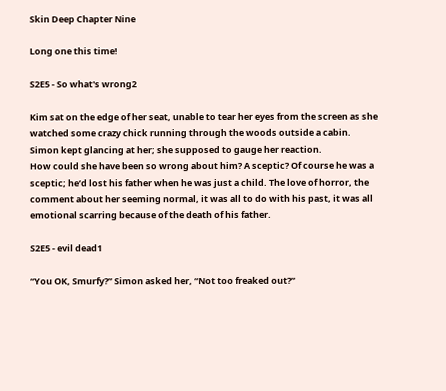Skin Deep Chapter Nine

Long one this time!

S2E5 - So what's wrong2

Kim sat on the edge of her seat, unable to tear her eyes from the screen as she watched some crazy chick running through the woods outside a cabin.
Simon kept glancing at her; she supposed to gauge her reaction.
How could she have been so wrong about him? A sceptic? Of course he was a sceptic; he’d lost his father when he was just a child. The love of horror, the comment about her seeming normal, it was all to do with his past, it was all emotional scarring because of the death of his father.

S2E5 - evil dead1

“You OK, Smurfy?” Simon asked her, “Not too freaked out?”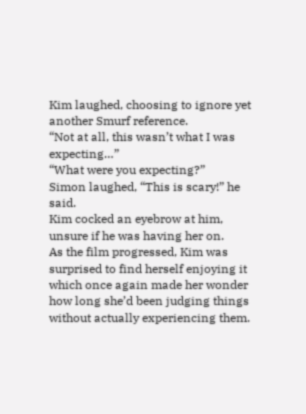Kim laughed, choosing to ignore yet another Smurf reference.
“Not at all, this wasn’t what I was expecting…”
“What were you expecting?”
Simon laughed, “This is scary!” he said.
Kim cocked an eyebrow at him, unsure if he was having her on.
As the film progressed, Kim was surprised to find herself enjoying it which once again made her wonder how long she’d been judging things without actually experiencing them.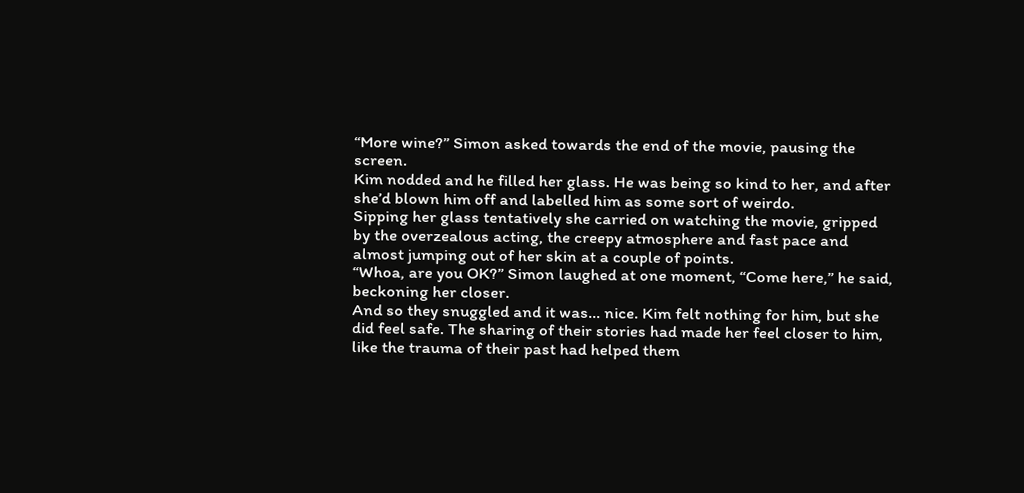“More wine?” Simon asked towards the end of the movie, pausing the screen.
Kim nodded and he filled her glass. He was being so kind to her, and after she’d blown him off and labelled him as some sort of weirdo.
Sipping her glass tentatively she carried on watching the movie, gripped by the overzealous acting, the creepy atmosphere and fast pace and almost jumping out of her skin at a couple of points.
“Whoa, are you OK?” Simon laughed at one moment, “Come here,” he said, beckoning her closer.
And so they snuggled and it was… nice. Kim felt nothing for him, but she did feel safe. The sharing of their stories had made her feel closer to him, like the trauma of their past had helped them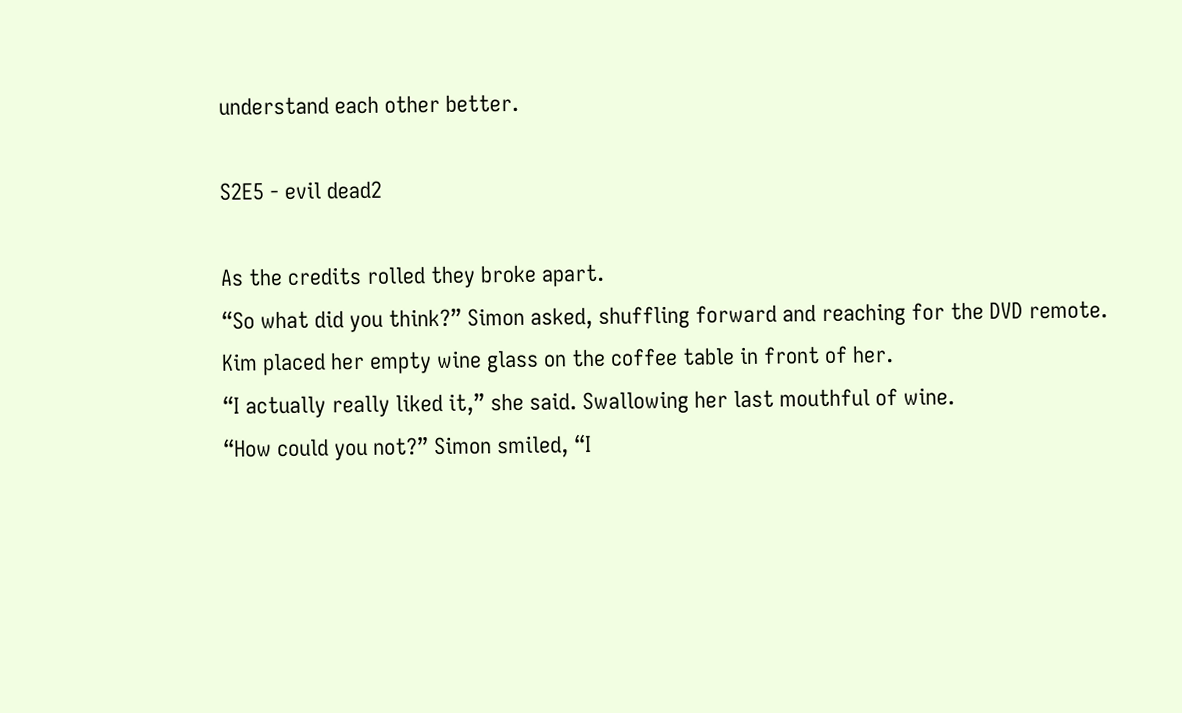understand each other better.

S2E5 - evil dead2

As the credits rolled they broke apart.
“So what did you think?” Simon asked, shuffling forward and reaching for the DVD remote.
Kim placed her empty wine glass on the coffee table in front of her.
“I actually really liked it,” she said. Swallowing her last mouthful of wine.
“How could you not?” Simon smiled, “I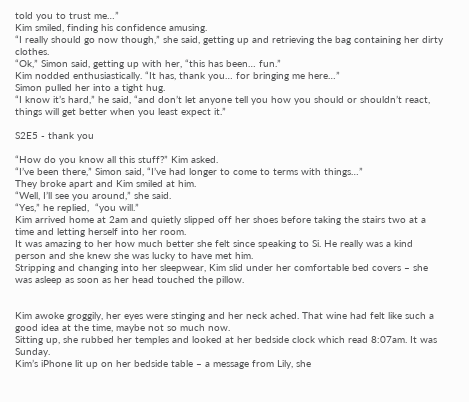told you to trust me…”
Kim smiled, finding his confidence amusing.
“I really should go now though,” she said, getting up and retrieving the bag containing her dirty clothes.
“Ok,” Simon said, getting up with her, “this has been… fun.”
Kim nodded enthusiastically. “It has, thank you… for bringing me here…”
Simon pulled her into a tight hug.
“I know it’s hard,” he said, “and don’t let anyone tell you how you should or shouldn’t react, things will get better when you least expect it.”

S2E5 - thank you

“How do you know all this stuff?” Kim asked.
“I’ve been there,” Simon said, “I’ve had longer to come to terms with things…”
They broke apart and Kim smiled at him.
“Well, I’ll see you around,” she said.
“Yes,” he replied,  “you will.”
Kim arrived home at 2am and quietly slipped off her shoes before taking the stairs two at a time and letting herself into her room.
It was amazing to her how much better she felt since speaking to Si. He really was a kind person and she knew she was lucky to have met him.
Stripping and changing into her sleepwear, Kim slid under her comfortable bed covers – she was asleep as soon as her head touched the pillow.


Kim awoke groggily, her eyes were stinging and her neck ached. That wine had felt like such a good idea at the time, maybe not so much now.
Sitting up, she rubbed her temples and looked at her bedside clock which read 8:07am. It was Sunday.
Kim’s iPhone lit up on her bedside table – a message from Lily, she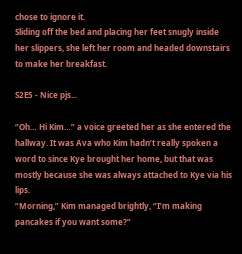chose to ignore it.
Sliding off the bed and placing her feet snugly inside her slippers, she left her room and headed downstairs to make her breakfast.

S2E5 - Nice pjs...

“Oh… Hi Kim…” a voice greeted her as she entered the hallway. It was Ava who Kim hadn’t really spoken a word to since Kye brought her home, but that was mostly because she was always attached to Kye via his lips.
“Morning,” Kim managed brightly, “I’m making pancakes if you want some?”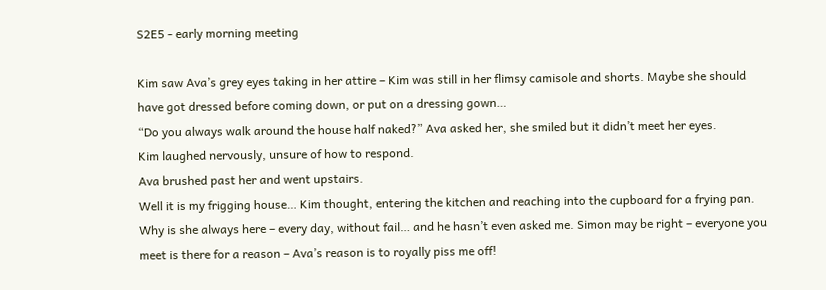S2E5 - early morning meeting

Kim saw Ava’s grey eyes taking in her attire – Kim was still in her flimsy camisole and shorts. Maybe she should have got dressed before coming down, or put on a dressing gown…
“Do you always walk around the house half naked?” Ava asked her, she smiled but it didn’t meet her eyes.
Kim laughed nervously, unsure of how to respond.
Ava brushed past her and went upstairs.
Well it is my frigging house… Kim thought, entering the kitchen and reaching into the cupboard for a frying pan.
Why is she always here – every day, without fail… and he hasn’t even asked me. Simon may be right – everyone you meet is there for a reason – Ava’s reason is to royally piss me off!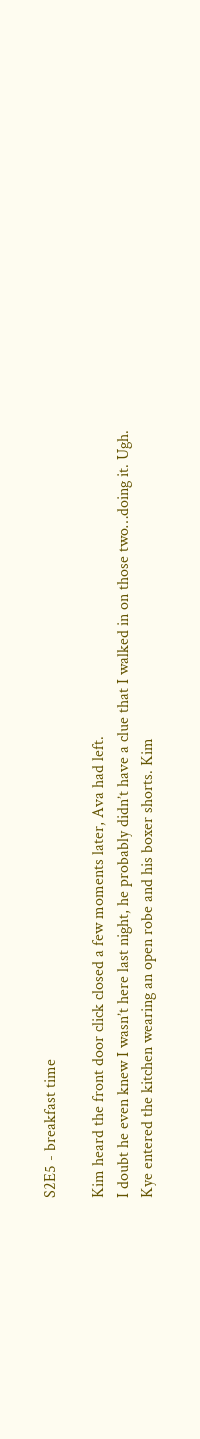S2E5 - breakfast time

Kim heard the front door click closed a few moments later, Ava had left.
I doubt he even knew I wasn’t here last night, he probably didn’t have a clue that I walked in on those two…doing it. Ugh.
Kye entered the kitchen wearing an open robe and his boxer shorts. Kim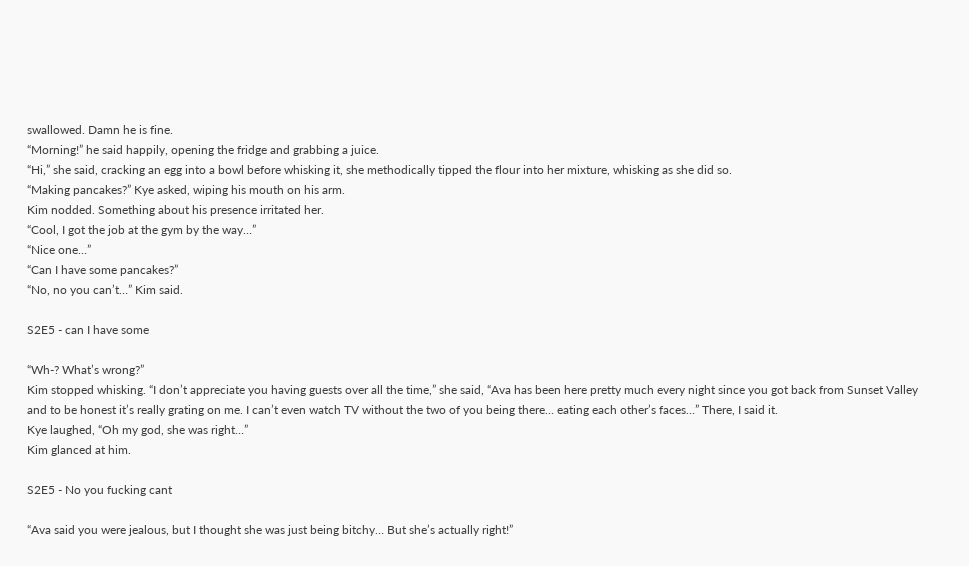swallowed. Damn he is fine.
“Morning!” he said happily, opening the fridge and grabbing a juice.
“Hi,” she said, cracking an egg into a bowl before whisking it, she methodically tipped the flour into her mixture, whisking as she did so.
“Making pancakes?” Kye asked, wiping his mouth on his arm.
Kim nodded. Something about his presence irritated her.
“Cool, I got the job at the gym by the way…”
“Nice one…”
“Can I have some pancakes?”
“No, no you can’t…” Kim said.

S2E5 - can I have some

“Wh-? What’s wrong?”
Kim stopped whisking. “I don’t appreciate you having guests over all the time,” she said, “Ava has been here pretty much every night since you got back from Sunset Valley and to be honest it’s really grating on me. I can’t even watch TV without the two of you being there… eating each other’s faces…” There, I said it.
Kye laughed, “Oh my god, she was right…”
Kim glanced at him.

S2E5 - No you fucking cant

“Ava said you were jealous, but I thought she was just being bitchy… But she’s actually right!”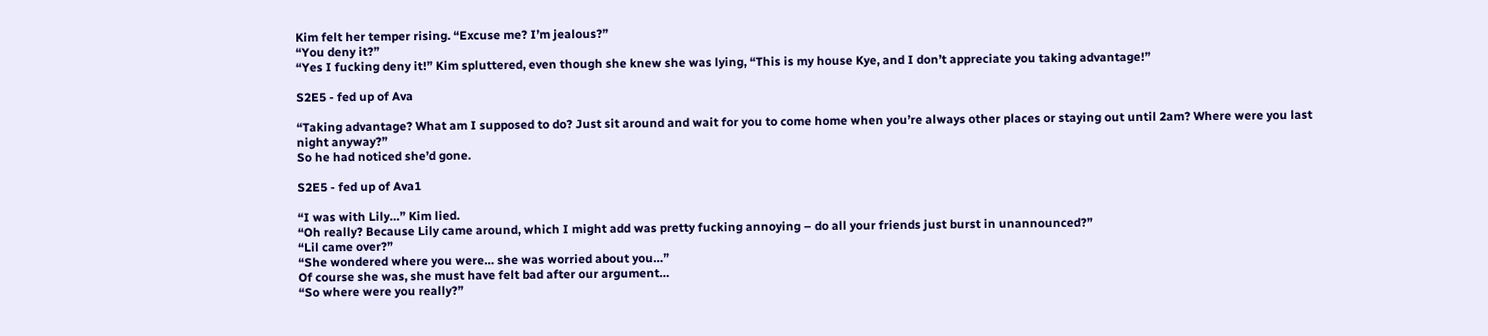Kim felt her temper rising. “Excuse me? I’m jealous?”
“You deny it?”
“Yes I fucking deny it!” Kim spluttered, even though she knew she was lying, “This is my house Kye, and I don’t appreciate you taking advantage!”

S2E5 - fed up of Ava

“Taking advantage? What am I supposed to do? Just sit around and wait for you to come home when you’re always other places or staying out until 2am? Where were you last night anyway?”
So he had noticed she’d gone.

S2E5 - fed up of Ava1

“I was with Lily…” Kim lied.
“Oh really? Because Lily came around, which I might add was pretty fucking annoying – do all your friends just burst in unannounced?”
“Lil came over?”
“She wondered where you were… she was worried about you…”
Of course she was, she must have felt bad after our argument…
“So where were you really?”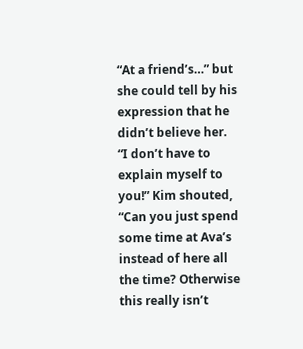“At a friend’s…” but she could tell by his expression that he didn’t believe her.
“I don’t have to explain myself to you!” Kim shouted, “Can you just spend some time at Ava’s instead of here all the time? Otherwise this really isn’t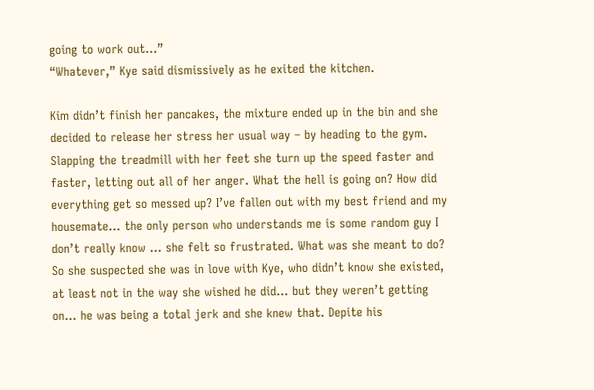going to work out…”
“Whatever,” Kye said dismissively as he exited the kitchen.

Kim didn’t finish her pancakes, the mixture ended up in the bin and she decided to release her stress her usual way – by heading to the gym.
Slapping the treadmill with her feet she turn up the speed faster and faster, letting out all of her anger. What the hell is going on? How did everything get so messed up? I’ve fallen out with my best friend and my housemate… the only person who understands me is some random guy I don’t really know … she felt so frustrated. What was she meant to do? So she suspected she was in love with Kye, who didn’t know she existed, at least not in the way she wished he did… but they weren’t getting on… he was being a total jerk and she knew that. Depite his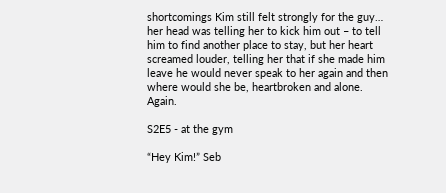shortcomings Kim still felt strongly for the guy… her head was telling her to kick him out – to tell him to find another place to stay, but her heart screamed louder, telling her that if she made him leave he would never speak to her again and then where would she be, heartbroken and alone. Again.

S2E5 - at the gym

“Hey Kim!” Seb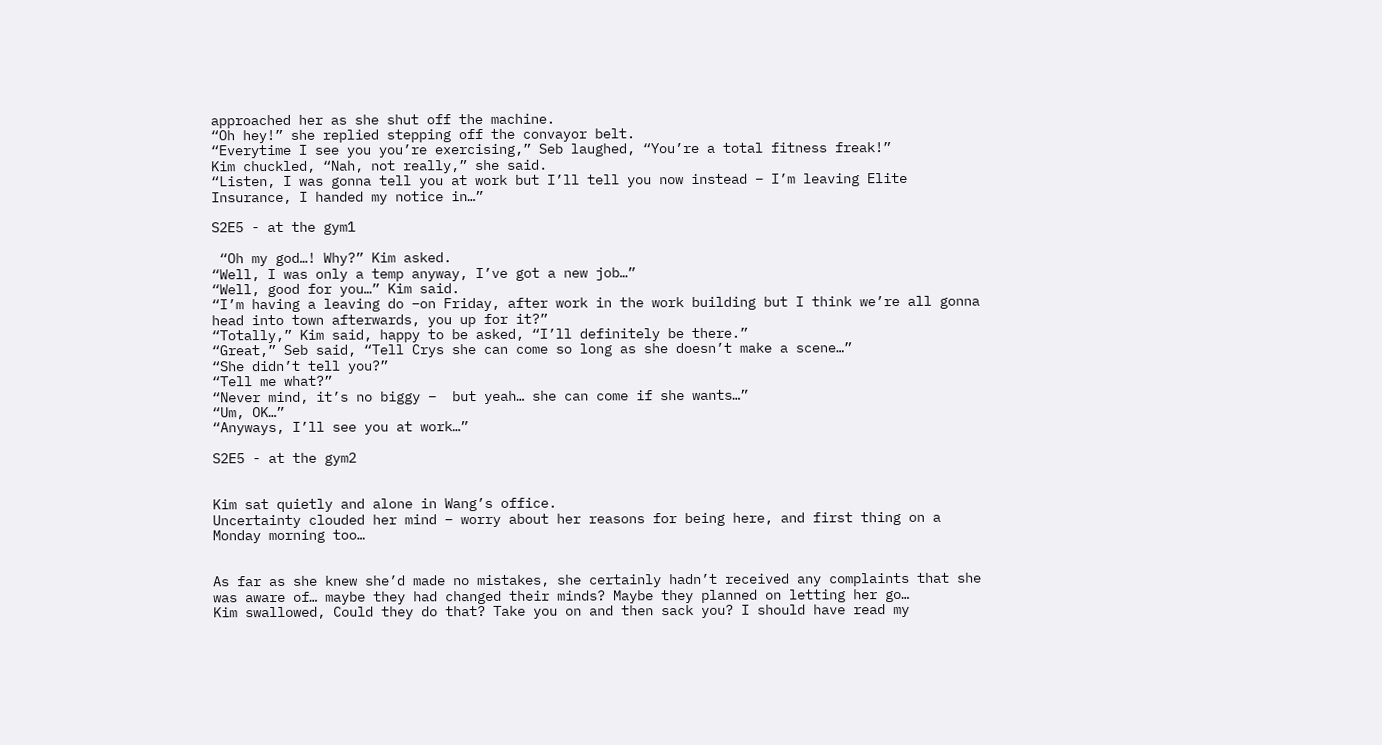approached her as she shut off the machine.
“Oh hey!” she replied stepping off the convayor belt.
“Everytime I see you you’re exercising,” Seb laughed, “You’re a total fitness freak!”
Kim chuckled, “Nah, not really,” she said.
“Listen, I was gonna tell you at work but I’ll tell you now instead – I’m leaving Elite Insurance, I handed my notice in…”

S2E5 - at the gym1

 “Oh my god…! Why?” Kim asked.
“Well, I was only a temp anyway, I’ve got a new job…”
“Well, good for you…” Kim said.
“I’m having a leaving do –on Friday, after work in the work building but I think we’re all gonna head into town afterwards, you up for it?”
“Totally,” Kim said, happy to be asked, “I’ll definitely be there.”
“Great,” Seb said, “Tell Crys she can come so long as she doesn’t make a scene…”
“She didn’t tell you?”
“Tell me what?”
“Never mind, it’s no biggy –  but yeah… she can come if she wants…”
“Um, OK…”
“Anyways, I’ll see you at work…”

S2E5 - at the gym2


Kim sat quietly and alone in Wang’s office.
Uncertainty clouded her mind – worry about her reasons for being here, and first thing on a Monday morning too…


As far as she knew she’d made no mistakes, she certainly hadn’t received any complaints that she was aware of… maybe they had changed their minds? Maybe they planned on letting her go…
Kim swallowed, Could they do that? Take you on and then sack you? I should have read my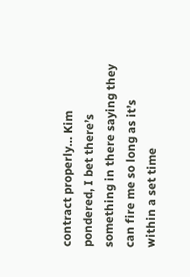contract properly… Kim pondered, I bet there’s something in there saying they can fire me so long as it’s within a set time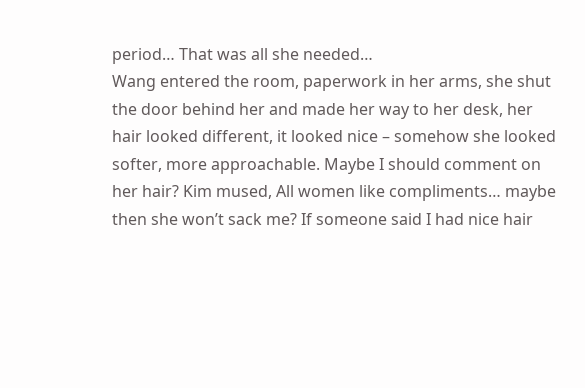period… That was all she needed…
Wang entered the room, paperwork in her arms, she shut the door behind her and made her way to her desk, her hair looked different, it looked nice – somehow she looked softer, more approachable. Maybe I should comment on her hair? Kim mused, All women like compliments… maybe then she won’t sack me? If someone said I had nice hair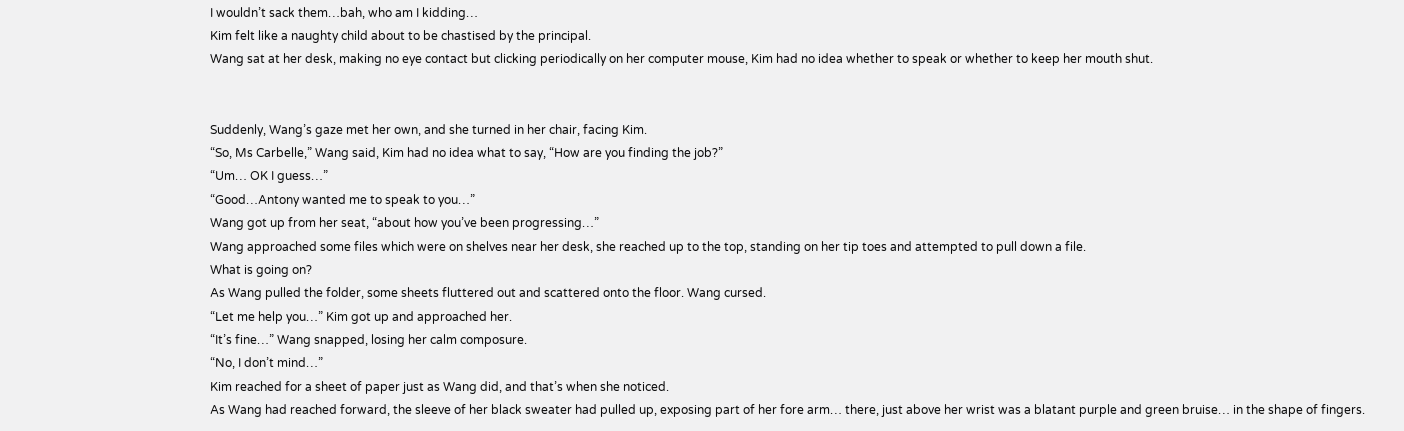I wouldn’t sack them…bah, who am I kidding…
Kim felt like a naughty child about to be chastised by the principal.
Wang sat at her desk, making no eye contact but clicking periodically on her computer mouse, Kim had no idea whether to speak or whether to keep her mouth shut.


Suddenly, Wang’s gaze met her own, and she turned in her chair, facing Kim.
“So, Ms Carbelle,” Wang said, Kim had no idea what to say, “How are you finding the job?”
“Um… OK I guess…”
“Good…Antony wanted me to speak to you…”
Wang got up from her seat, “about how you’ve been progressing…”
Wang approached some files which were on shelves near her desk, she reached up to the top, standing on her tip toes and attempted to pull down a file.
What is going on?
As Wang pulled the folder, some sheets fluttered out and scattered onto the floor. Wang cursed.
“Let me help you…” Kim got up and approached her.
“It’s fine…” Wang snapped, losing her calm composure.
“No, I don’t mind…”
Kim reached for a sheet of paper just as Wang did, and that’s when she noticed.
As Wang had reached forward, the sleeve of her black sweater had pulled up, exposing part of her fore arm… there, just above her wrist was a blatant purple and green bruise… in the shape of fingers.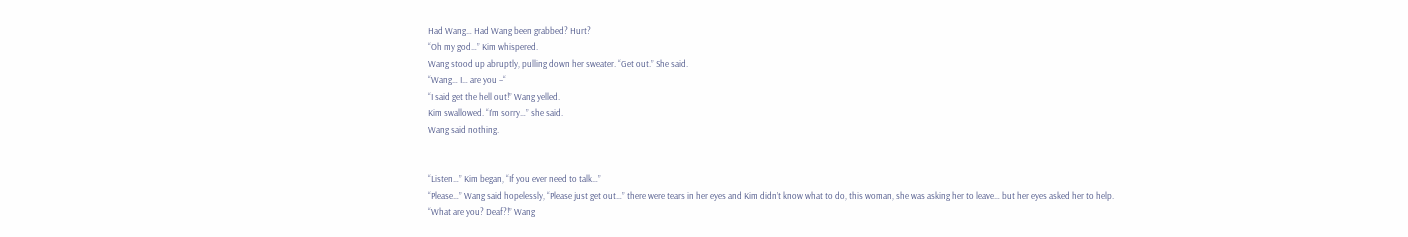Had Wang… Had Wang been grabbed? Hurt?
“Oh my god…” Kim whispered.
Wang stood up abruptly, pulling down her sweater. “Get out.” She said.
“Wang… I… are you –“
“I said get the hell out!” Wang yelled.
Kim swallowed. “I’m sorry…” she said.
Wang said nothing.


“Listen…” Kim began, “If you ever need to talk…”
“Please…” Wang said hopelessly, “Please just get out…” there were tears in her eyes and Kim didn’t know what to do, this woman, she was asking her to leave… but her eyes asked her to help.
“What are you? Deaf?!” Wang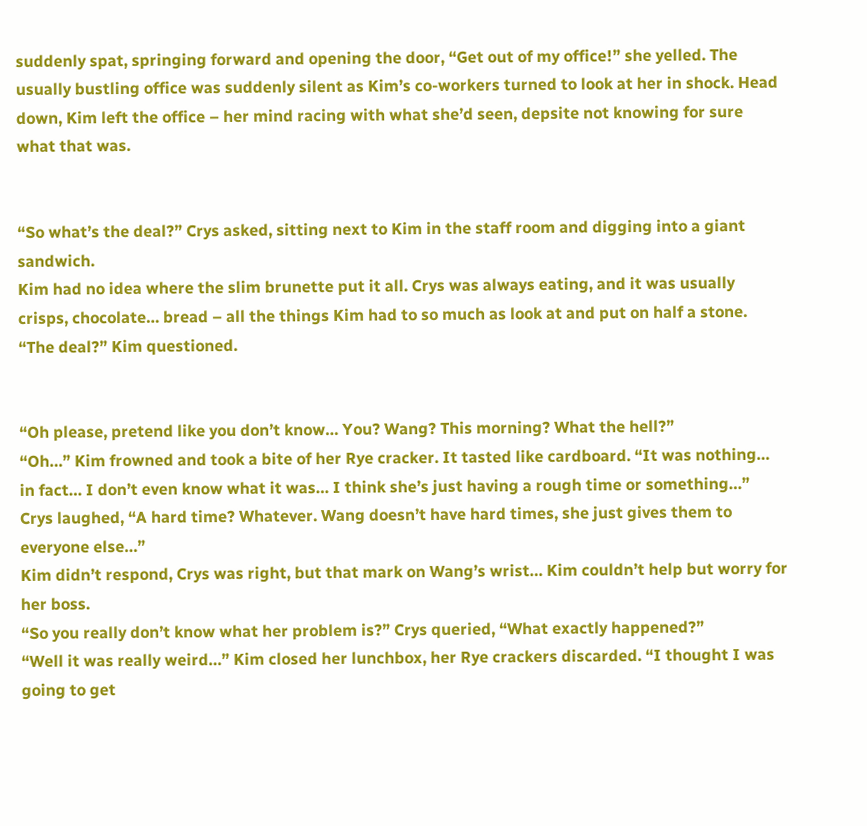suddenly spat, springing forward and opening the door, “Get out of my office!” she yelled. The usually bustling office was suddenly silent as Kim’s co-workers turned to look at her in shock. Head down, Kim left the office – her mind racing with what she’d seen, depsite not knowing for sure what that was.


“So what’s the deal?” Crys asked, sitting next to Kim in the staff room and digging into a giant sandwich.
Kim had no idea where the slim brunette put it all. Crys was always eating, and it was usually crisps, chocolate… bread – all the things Kim had to so much as look at and put on half a stone.
“The deal?” Kim questioned.


“Oh please, pretend like you don’t know… You? Wang? This morning? What the hell?”
“Oh…” Kim frowned and took a bite of her Rye cracker. It tasted like cardboard. “It was nothing… in fact… I don’t even know what it was… I think she’s just having a rough time or something…”
Crys laughed, “A hard time? Whatever. Wang doesn’t have hard times, she just gives them to everyone else…”
Kim didn’t respond, Crys was right, but that mark on Wang’s wrist… Kim couldn’t help but worry for her boss.
“So you really don’t know what her problem is?” Crys queried, “What exactly happened?”
“Well it was really weird…” Kim closed her lunchbox, her Rye crackers discarded. “I thought I was going to get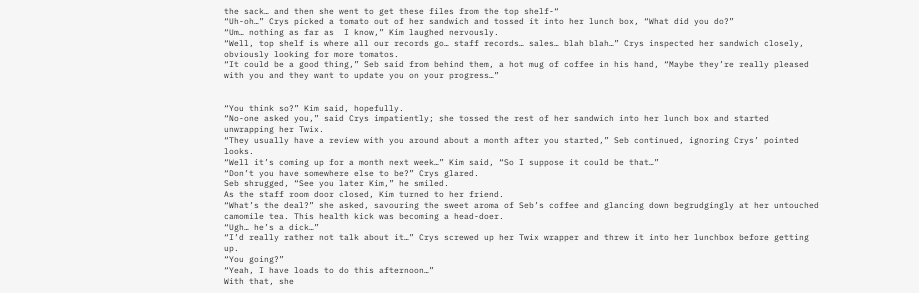the sack… and then she went to get these files from the top shelf-“
“Uh-oh…” Crys picked a tomato out of her sandwich and tossed it into her lunch box, “What did you do?”
“Um… nothing as far as  I know,” Kim laughed nervously.
“Well, top shelf is where all our records go… staff records… sales… blah blah…” Crys inspected her sandwich closely, obviously looking for more tomatos.
“It could be a good thing,” Seb said from behind them, a hot mug of coffee in his hand, “Maybe they’re really pleased with you and they want to update you on your progress…”


“You think so?” Kim said, hopefully.
“No-one asked you,” said Crys impatiently; she tossed the rest of her sandwich into her lunch box and started unwrapping her Twix.
“They usually have a review with you around about a month after you started,” Seb continued, ignoring Crys’ pointed looks.
“Well it’s coming up for a month next week…” Kim said, “So I suppose it could be that…”
“Don’t you have somewhere else to be?” Crys glared.
Seb shrugged, “See you later Kim,” he smiled.
As the staff room door closed, Kim turned to her friend.
“What’s the deal?” she asked, savouring the sweet aroma of Seb’s coffee and glancing down begrudgingly at her untouched camomile tea. This health kick was becoming a head-doer.
“Ugh… he’s a dick…”
“I’d really rather not talk about it…” Crys screwed up her Twix wrapper and threw it into her lunchbox before getting up.
“You going?”
“Yeah, I have loads to do this afternoon…”
With that, she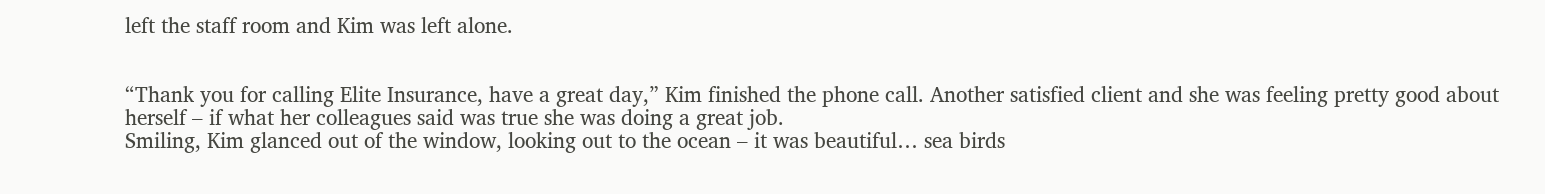left the staff room and Kim was left alone.


“Thank you for calling Elite Insurance, have a great day,” Kim finished the phone call. Another satisfied client and she was feeling pretty good about herself – if what her colleagues said was true she was doing a great job.
Smiling, Kim glanced out of the window, looking out to the ocean – it was beautiful… sea birds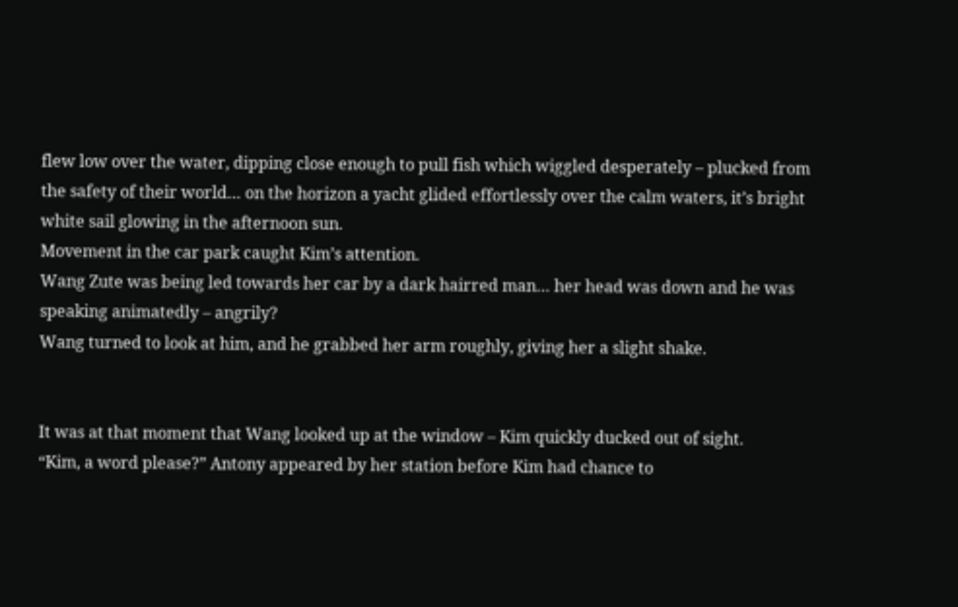flew low over the water, dipping close enough to pull fish which wiggled desperately – plucked from the safety of their world… on the horizon a yacht glided effortlessly over the calm waters, it’s bright white sail glowing in the afternoon sun.
Movement in the car park caught Kim’s attention.
Wang Zute was being led towards her car by a dark hairred man… her head was down and he was speaking animatedly – angrily?
Wang turned to look at him, and he grabbed her arm roughly, giving her a slight shake.


It was at that moment that Wang looked up at the window – Kim quickly ducked out of sight.
“Kim, a word please?” Antony appeared by her station before Kim had chance to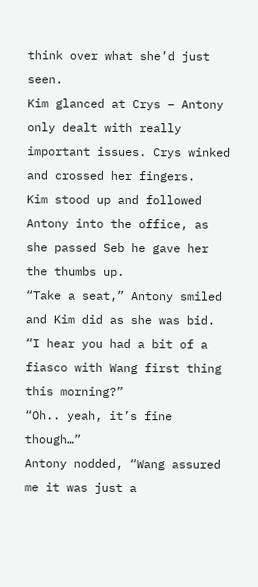think over what she’d just seen.
Kim glanced at Crys – Antony only dealt with really important issues. Crys winked and crossed her fingers.
Kim stood up and followed Antony into the office, as she passed Seb he gave her the thumbs up.
“Take a seat,” Antony smiled and Kim did as she was bid.
“I hear you had a bit of a fiasco with Wang first thing this morning?”
“Oh.. yeah, it’s fine though…”
Antony nodded, “Wang assured me it was just a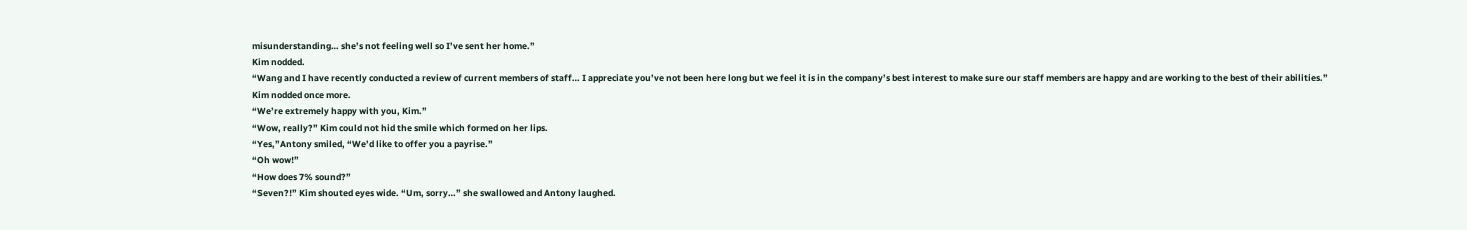misunderstanding… she’s not feeling well so I’ve sent her home.”
Kim nodded.
“Wang and I have recently conducted a review of current members of staff… I appreciate you’ve not been here long but we feel it is in the company’s best interest to make sure our staff members are happy and are working to the best of their abilities.”
Kim nodded once more.
“We’re extremely happy with you, Kim.”
“Wow, really?” Kim could not hid the smile which formed on her lips.
“Yes,”Antony smiled, “We’d like to offer you a payrise.”
“Oh wow!”
“How does 7% sound?”
“Seven?!” Kim shouted eyes wide. “Um, sorry…” she swallowed and Antony laughed.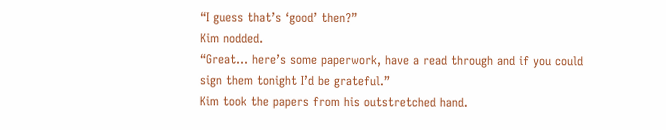“I guess that’s ‘good’ then?”
Kim nodded.
“Great… here’s some paperwork, have a read through and if you could sign them tonight I’d be grateful.”
Kim took the papers from his outstretched hand.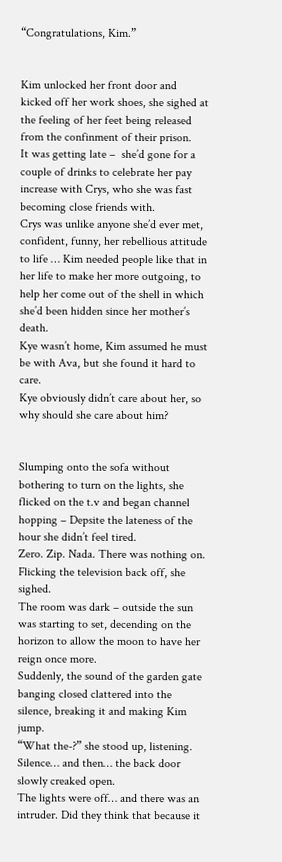“Congratulations, Kim.”


Kim unlocked her front door and kicked off her work shoes, she sighed at the feeling of her feet being released from the confinment of their prison.
It was getting late –  she’d gone for a couple of drinks to celebrate her pay increase with Crys, who she was fast becoming close friends with.
Crys was unlike anyone she’d ever met, confident, funny, her rebellious attitude to life … Kim needed people like that in her life to make her more outgoing, to help her come out of the shell in which she’d been hidden since her mother’s death.
Kye wasn’t home, Kim assumed he must be with Ava, but she found it hard to care.
Kye obviously didn’t care about her, so why should she care about him?


Slumping onto the sofa without bothering to turn on the lights, she flicked on the t.v and began channel hopping – Depsite the lateness of the hour she didn’t feel tired.
Zero. Zip. Nada. There was nothing on. Flicking the television back off, she sighed.
The room was dark – outside the sun was starting to set, decending on the horizon to allow the moon to have her reign once more.
Suddenly, the sound of the garden gate banging closed clattered into the silence, breaking it and making Kim jump.
“What the-?” she stood up, listening. Silence… and then… the back door slowly creaked open.
The lights were off… and there was an intruder. Did they think that because it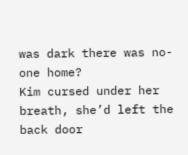was dark there was no-one home?
Kim cursed under her breath, she’d left the back door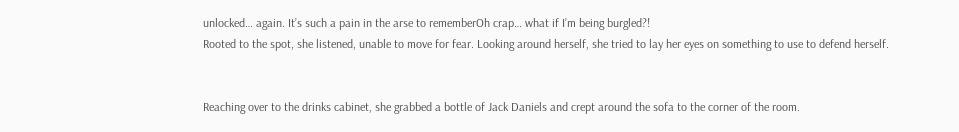unlocked… again. It’s such a pain in the arse to rememberOh crap… what if I’m being burgled?!
Rooted to the spot, she listened, unable to move for fear. Looking around herself, she tried to lay her eyes on something to use to defend herself.


Reaching over to the drinks cabinet, she grabbed a bottle of Jack Daniels and crept around the sofa to the corner of the room.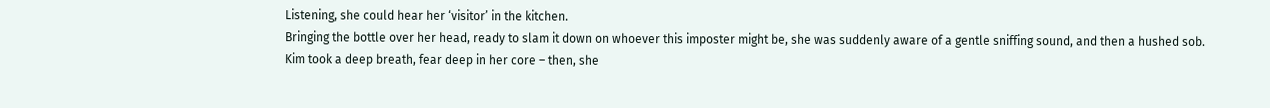Listening, she could hear her ‘visitor’ in the kitchen.
Bringing the bottle over her head, ready to slam it down on whoever this imposter might be, she was suddenly aware of a gentle sniffing sound, and then a hushed sob.
Kim took a deep breath, fear deep in her core – then, she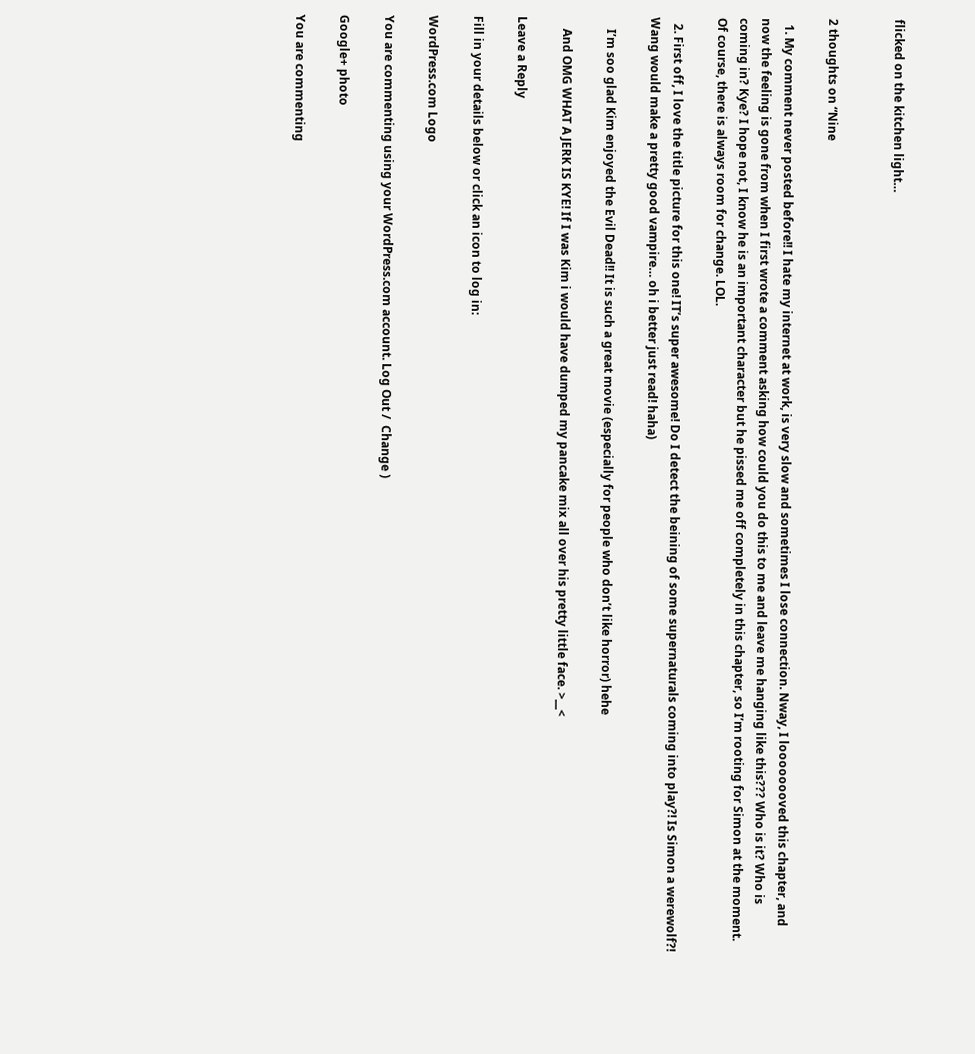flicked on the kitchen light…


2 thoughts on “Nine

  1. My comment never posted before!! I hate my internet at work, is very slow and sometimes I lose connection. Nway, I loooooooved this chapter, and now the feeling is gone from when I first wrote a comment asking how could you do this to me and leave me hanging like this??? Who is it? Who is coming in? Kye? I hope not, I know he is an important character but he pissed me off completely in this chapter, so I’m rooting for Simon at the moment. Of course, there is always room for change. LOL.

  2. First off, I love the title picture for this one! IT’s super awesome! Do I detect the beining of some supernaturals coming into play?! Is Simon a werewolf?! Wang would make a pretty good vampire… oh i better just read! haha)

    I’m soo glad Kim enjoyed the Evil Dead!! It is such a great movie (especially for people who don’t like horror) hehe

    And OMG WHAT A JERK IS KYE! If I was Kim i would have dumped my pancake mix all over his pretty little face. >__<

Leave a Reply

Fill in your details below or click an icon to log in:

WordPress.com Logo

You are commenting using your WordPress.com account. Log Out /  Change )

Google+ photo

You are commenting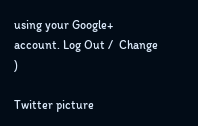using your Google+ account. Log Out /  Change )

Twitter picture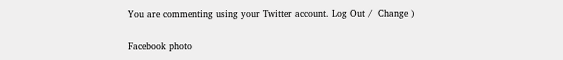You are commenting using your Twitter account. Log Out /  Change )

Facebook photo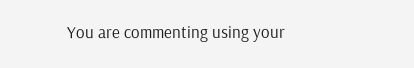You are commenting using your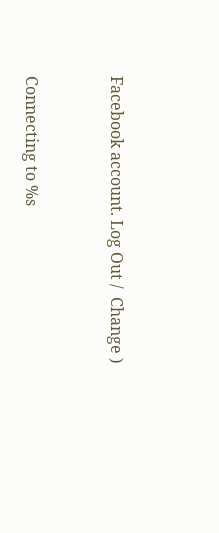Facebook account. Log Out /  Change )


Connecting to %s